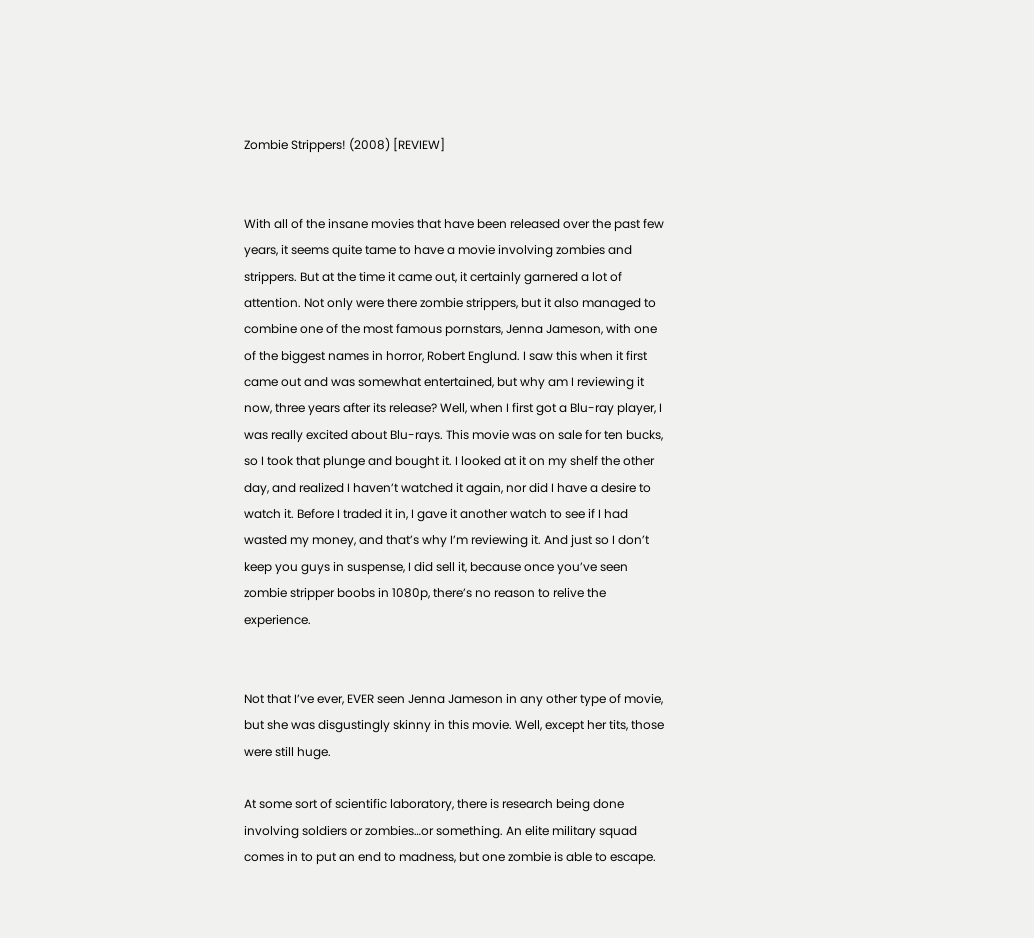Zombie Strippers! (2008) [REVIEW]


With all of the insane movies that have been released over the past few years, it seems quite tame to have a movie involving zombies and strippers. But at the time it came out, it certainly garnered a lot of attention. Not only were there zombie strippers, but it also managed to combine one of the most famous pornstars, Jenna Jameson, with one of the biggest names in horror, Robert Englund. I saw this when it first came out and was somewhat entertained, but why am I reviewing it now, three years after its release? Well, when I first got a Blu-ray player, I was really excited about Blu-rays. This movie was on sale for ten bucks, so I took that plunge and bought it. I looked at it on my shelf the other day, and realized I haven’t watched it again, nor did I have a desire to watch it. Before I traded it in, I gave it another watch to see if I had wasted my money, and that’s why I’m reviewing it. And just so I don’t keep you guys in suspense, I did sell it, because once you’ve seen zombie stripper boobs in 1080p, there’s no reason to relive the experience.


Not that I’ve ever, EVER seen Jenna Jameson in any other type of movie, but she was disgustingly skinny in this movie. Well, except her tits, those were still huge.

At some sort of scientific laboratory, there is research being done involving soldiers or zombies…or something. An elite military squad comes in to put an end to madness, but one zombie is able to escape.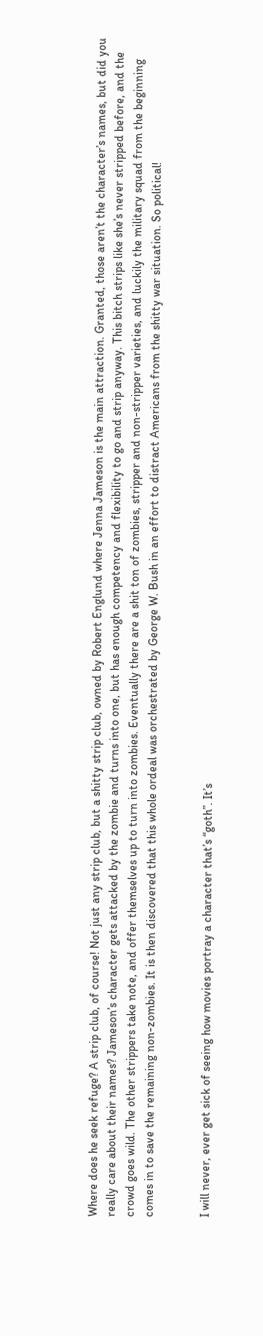Where does he seek refuge? A strip club, of course! Not just any strip club, but a shitty strip club, owned by Robert Englund where Jenna Jameson is the main attraction. Granted, those aren’t the character’s names, but did you really care about their names? Jameson’s character gets attacked by the zombie and turns into one, but has enough competency and flexibility to go and strip anyway. This bitch strips like she’s never stripped before, and the crowd goes wild. The other strippers take note, and offer themselves up to turn into zombies. Eventually there are a shit ton of zombies, stripper and non-stripper varieties, and luckily the military squad from the beginning comes in to save the remaining non-zombies. It is then discovered that this whole ordeal was orchestrated by George W. Bush in an effort to distract Americans from the shitty war situation. So political!


I will never, ever get sick of seeing how movies portray a character that’s “goth”. It’s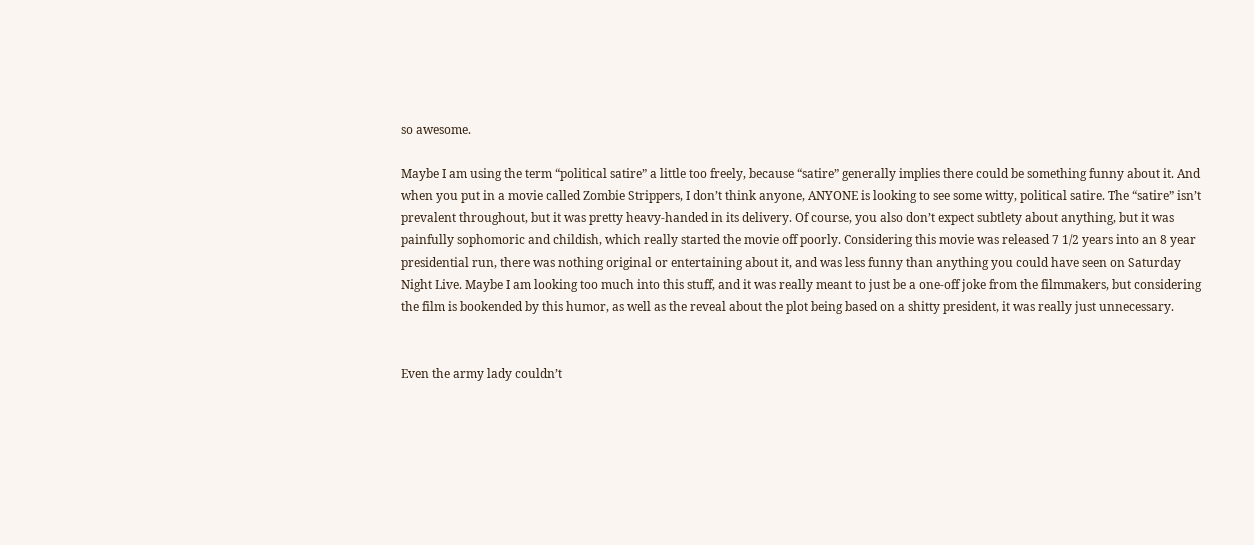so awesome.

Maybe I am using the term “political satire” a little too freely, because “satire” generally implies there could be something funny about it. And when you put in a movie called Zombie Strippers, I don’t think anyone, ANYONE is looking to see some witty, political satire. The “satire” isn’t prevalent throughout, but it was pretty heavy-handed in its delivery. Of course, you also don’t expect subtlety about anything, but it was painfully sophomoric and childish, which really started the movie off poorly. Considering this movie was released 7 1/2 years into an 8 year presidential run, there was nothing original or entertaining about it, and was less funny than anything you could have seen on Saturday Night Live. Maybe I am looking too much into this stuff, and it was really meant to just be a one-off joke from the filmmakers, but considering the film is bookended by this humor, as well as the reveal about the plot being based on a shitty president, it was really just unnecessary.


Even the army lady couldn’t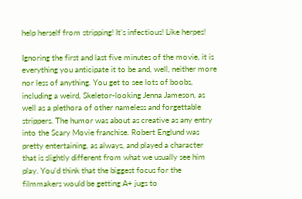help herself from stripping! It’s infectious! Like herpes!

Ignoring the first and last five minutes of the movie, it is everything you anticipate it to be and, well, neither more nor less of anything. You get to see lots of boobs, including a weird, Skeletor-looking Jenna Jameson, as well as a plethora of other nameless and forgettable strippers. The humor was about as creative as any entry into the Scary Movie franchise. Robert Englund was pretty entertaining, as always, and played a character that is slightly different from what we usually see him play. You’d think that the biggest focus for the filmmakers would be getting A+ jugs to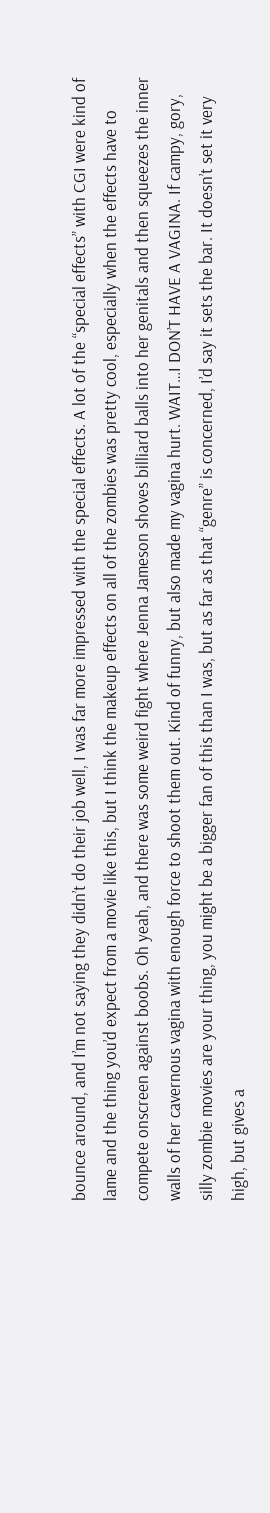bounce around, and I’m not saying they didn’t do their job well, I was far more impressed with the special effects. A lot of the “special effects” with CGI were kind of lame and the thing you’d expect from a movie like this, but I think the makeup effects on all of the zombies was pretty cool, especially when the effects have to compete onscreen against boobs. Oh yeah, and there was some weird fight where Jenna Jameson shoves billiard balls into her genitals and then squeezes the inner walls of her cavernous vagina with enough force to shoot them out. Kind of funny, but also made my vagina hurt. WAIT…I DON’T HAVE A VAGINA. If campy, gory, silly zombie movies are your thing, you might be a bigger fan of this than I was, but as far as that “genre” is concerned, I’d say it sets the bar. It doesn’t set it very high, but gives a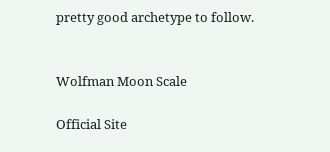pretty good archetype to follow.


Wolfman Moon Scale

Official Site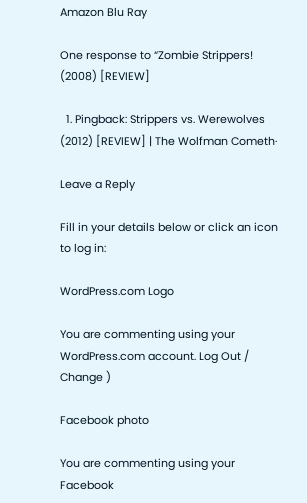Amazon Blu Ray

One response to “Zombie Strippers! (2008) [REVIEW]

  1. Pingback: Strippers vs. Werewolves (2012) [REVIEW] | The Wolfman Cometh·

Leave a Reply

Fill in your details below or click an icon to log in:

WordPress.com Logo

You are commenting using your WordPress.com account. Log Out /  Change )

Facebook photo

You are commenting using your Facebook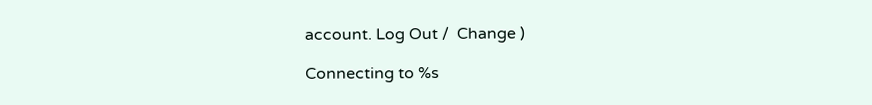account. Log Out /  Change )

Connecting to %s